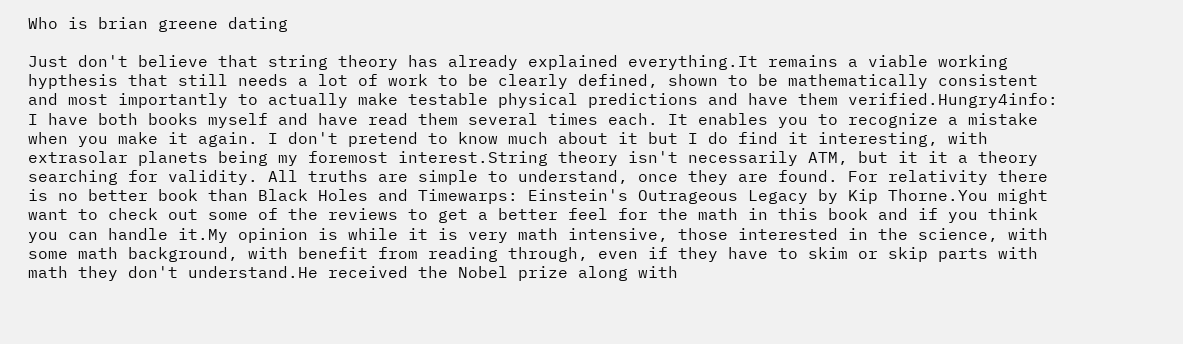Who is brian greene dating

Just don't believe that string theory has already explained everything.It remains a viable working hypthesis that still needs a lot of work to be clearly defined, shown to be mathematically consistent and most importantly to actually make testable physical predictions and have them verified.Hungry4info: I have both books myself and have read them several times each. It enables you to recognize a mistake when you make it again. I don't pretend to know much about it but I do find it interesting, with extrasolar planets being my foremost interest.String theory isn't necessarily ATM, but it it a theory searching for validity. All truths are simple to understand, once they are found. For relativity there is no better book than Black Holes and Timewarps: Einstein's Outrageous Legacy by Kip Thorne.You might want to check out some of the reviews to get a better feel for the math in this book and if you think you can handle it.My opinion is while it is very math intensive, those interested in the science, with some math background, with benefit from reading through, even if they have to skim or skip parts with math they don't understand.He received the Nobel prize along with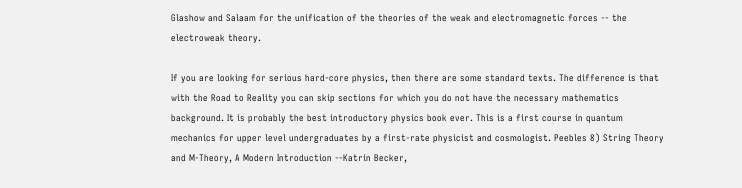Glashow and Salaam for the unification of the theories of the weak and electromagnetic forces -- the electroweak theory.

If you are looking for serious hard-core physics, then there are some standard texts. The difference is that with the Road to Reality you can skip sections for which you do not have the necessary mathematics background. It is probably the best introductory physics book ever. This is a first course in quantum mechanics for upper level undergraduates by a first-rate physicist and cosmologist. Peebles 8) String Theory and M-Theory, A Modern Introduction --Katrin Becker,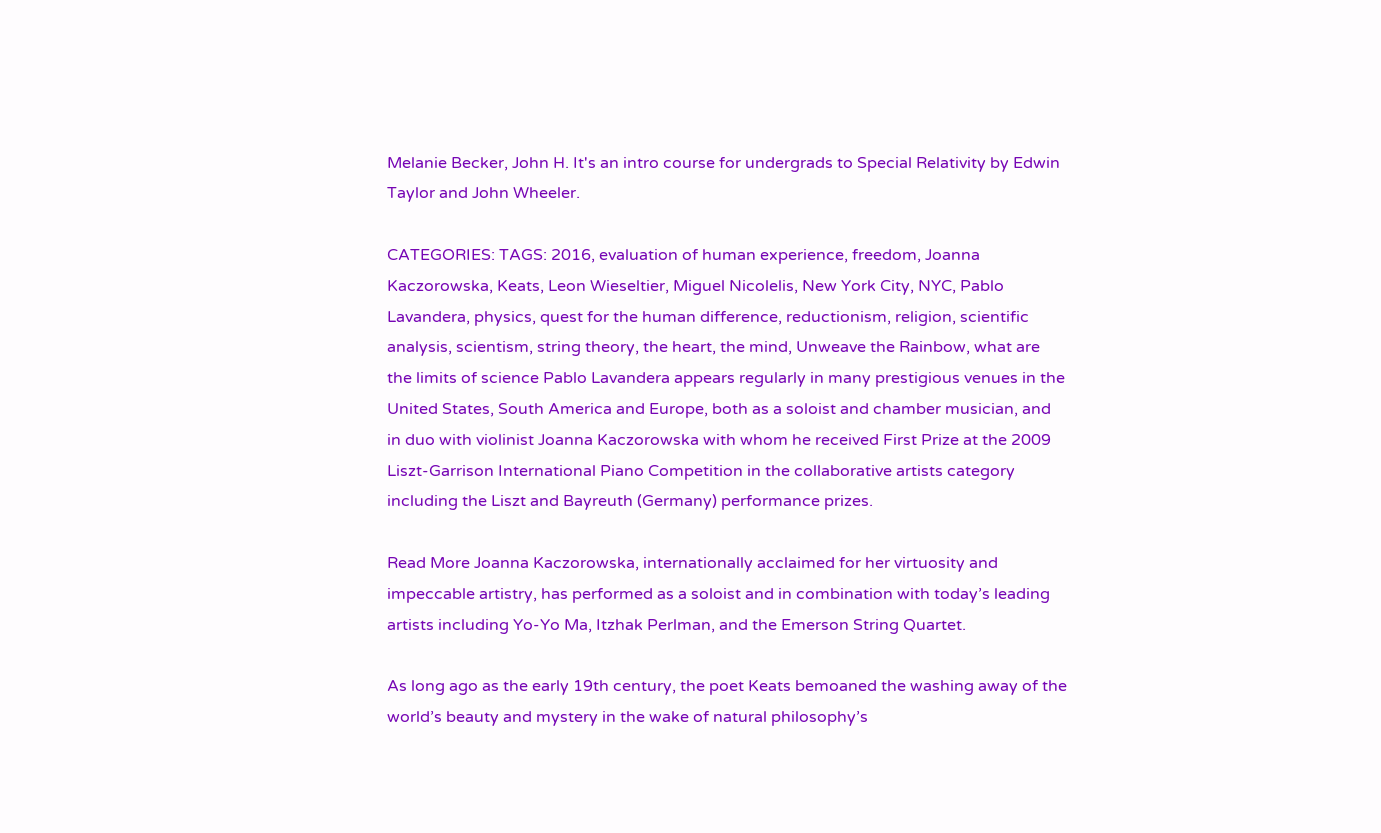Melanie Becker, John H. It's an intro course for undergrads to Special Relativity by Edwin Taylor and John Wheeler.

CATEGORIES: TAGS: 2016, evaluation of human experience, freedom, Joanna Kaczorowska, Keats, Leon Wieseltier, Miguel Nicolelis, New York City, NYC, Pablo Lavandera, physics, quest for the human difference, reductionism, religion, scientific analysis, scientism, string theory, the heart, the mind, Unweave the Rainbow, what are the limits of science Pablo Lavandera appears regularly in many prestigious venues in the United States, South America and Europe, both as a soloist and chamber musician, and in duo with violinist Joanna Kaczorowska with whom he received First Prize at the 2009 Liszt-Garrison International Piano Competition in the collaborative artists category including the Liszt and Bayreuth (Germany) performance prizes.

Read More Joanna Kaczorowska, internationally acclaimed for her virtuosity and impeccable artistry, has performed as a soloist and in combination with today’s leading artists including Yo-Yo Ma, Itzhak Perlman, and the Emerson String Quartet.

As long ago as the early 19th century, the poet Keats bemoaned the washing away of the world’s beauty and mystery in the wake of natural philosophy’s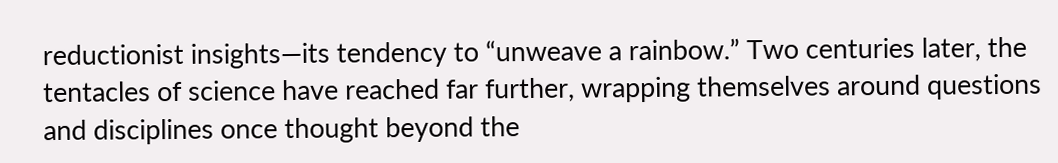reductionist insights—its tendency to “unweave a rainbow.” Two centuries later, the tentacles of science have reached far further, wrapping themselves around questions and disciplines once thought beyond the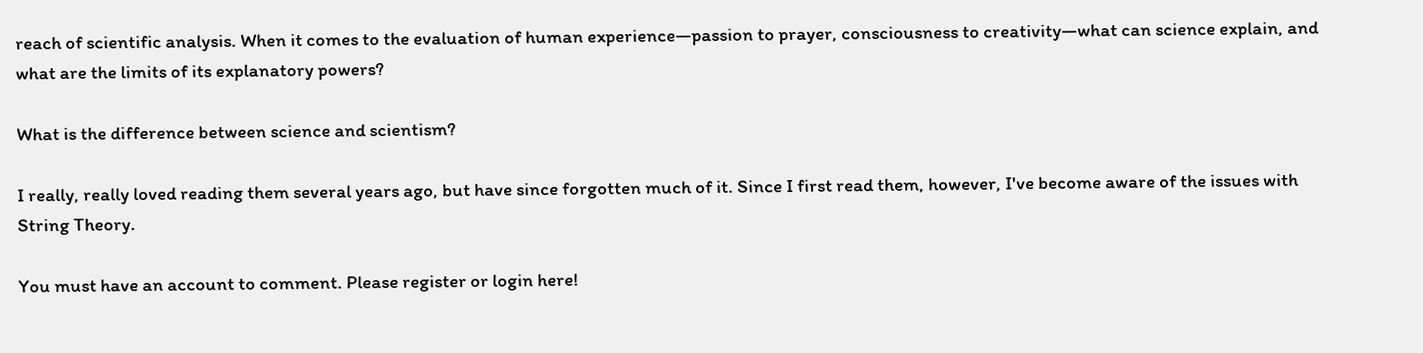reach of scientific analysis. When it comes to the evaluation of human experience—passion to prayer, consciousness to creativity—what can science explain, and what are the limits of its explanatory powers?

What is the difference between science and scientism?

I really, really loved reading them several years ago, but have since forgotten much of it. Since I first read them, however, I've become aware of the issues with String Theory.

You must have an account to comment. Please register or login here!